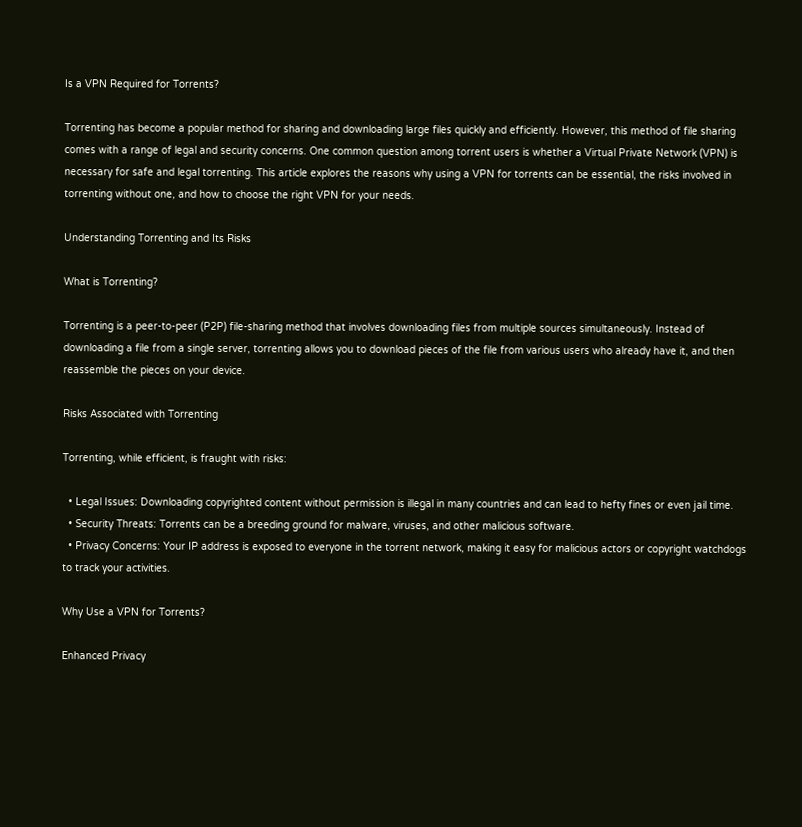Is a VPN Required for Torrents?

Torrenting has become a popular method for sharing and downloading large files quickly and efficiently. However, this method of file sharing comes with a range of legal and security concerns. One common question among torrent users is whether a Virtual Private Network (VPN) is necessary for safe and legal torrenting. This article explores the reasons why using a VPN for torrents can be essential, the risks involved in torrenting without one, and how to choose the right VPN for your needs.

Understanding Torrenting and Its Risks

What is Torrenting?

Torrenting is a peer-to-peer (P2P) file-sharing method that involves downloading files from multiple sources simultaneously. Instead of downloading a file from a single server, torrenting allows you to download pieces of the file from various users who already have it, and then reassemble the pieces on your device.

Risks Associated with Torrenting

Torrenting, while efficient, is fraught with risks:

  • Legal Issues: Downloading copyrighted content without permission is illegal in many countries and can lead to hefty fines or even jail time.
  • Security Threats: Torrents can be a breeding ground for malware, viruses, and other malicious software.
  • Privacy Concerns: Your IP address is exposed to everyone in the torrent network, making it easy for malicious actors or copyright watchdogs to track your activities.

Why Use a VPN for Torrents?

Enhanced Privacy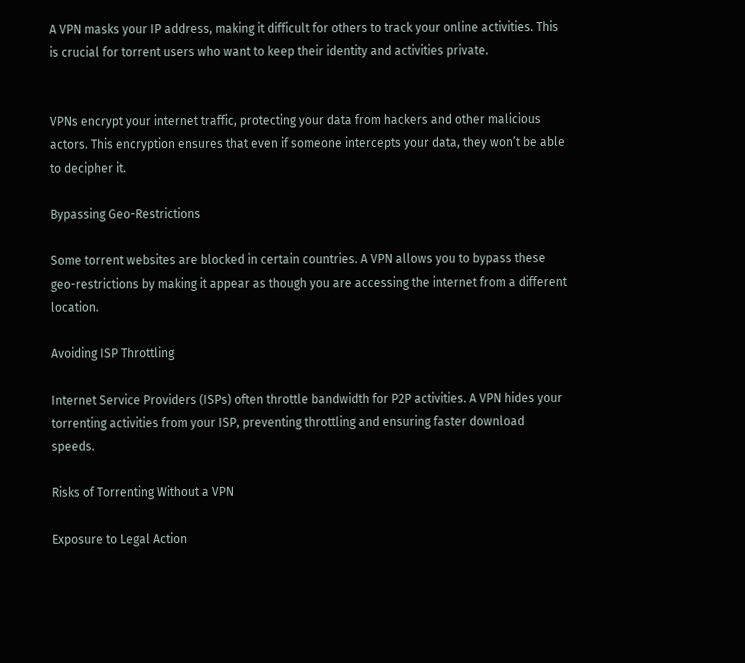A VPN masks your IP address, making it difficult for others to track your online activities. This is crucial for torrent users who want to keep their identity and activities private.


VPNs encrypt your internet traffic, protecting your data from hackers and other malicious actors. This encryption ensures that even if someone intercepts your data, they won’t be able to decipher it.

Bypassing Geo-Restrictions

Some torrent websites are blocked in certain countries. A VPN allows you to bypass these geo-restrictions by making it appear as though you are accessing the internet from a different location.

Avoiding ISP Throttling

Internet Service Providers (ISPs) often throttle bandwidth for P2P activities. A VPN hides your torrenting activities from your ISP, preventing throttling and ensuring faster download speeds.

Risks of Torrenting Without a VPN

Exposure to Legal Action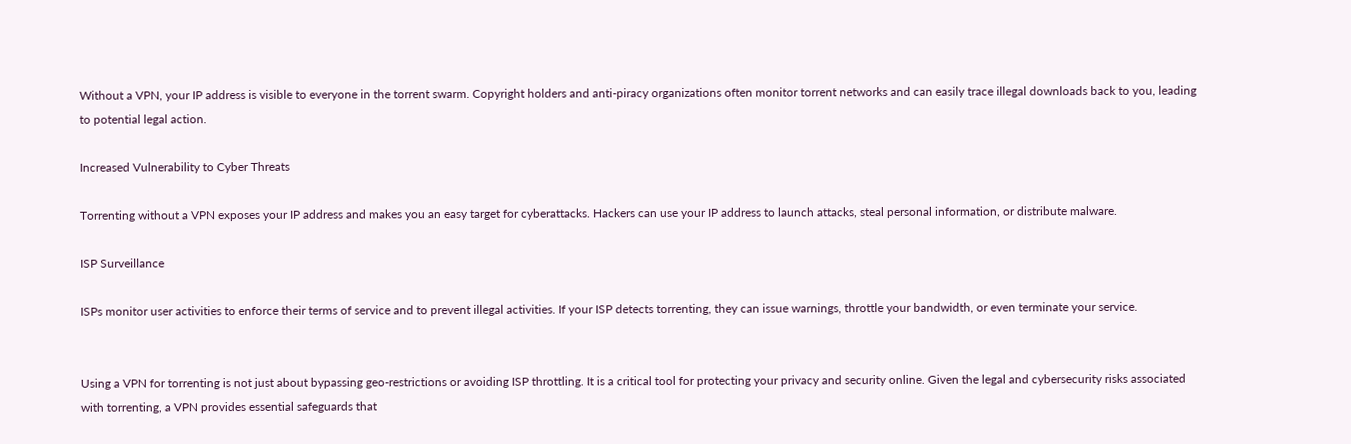Without a VPN, your IP address is visible to everyone in the torrent swarm. Copyright holders and anti-piracy organizations often monitor torrent networks and can easily trace illegal downloads back to you, leading to potential legal action.

Increased Vulnerability to Cyber Threats

Torrenting without a VPN exposes your IP address and makes you an easy target for cyberattacks. Hackers can use your IP address to launch attacks, steal personal information, or distribute malware.

ISP Surveillance

ISPs monitor user activities to enforce their terms of service and to prevent illegal activities. If your ISP detects torrenting, they can issue warnings, throttle your bandwidth, or even terminate your service.


Using a VPN for torrenting is not just about bypassing geo-restrictions or avoiding ISP throttling. It is a critical tool for protecting your privacy and security online. Given the legal and cybersecurity risks associated with torrenting, a VPN provides essential safeguards that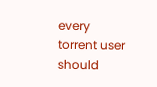every torrent user should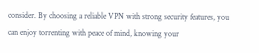consider. By choosing a reliable VPN with strong security features, you can enjoy torrenting with peace of mind, knowing your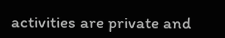activities are private and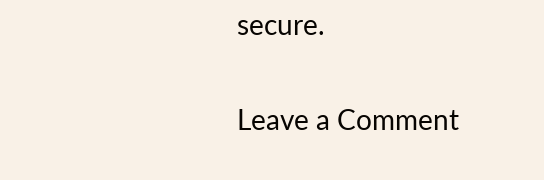secure.

Leave a Comment